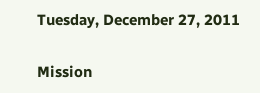Tuesday, December 27, 2011

Mission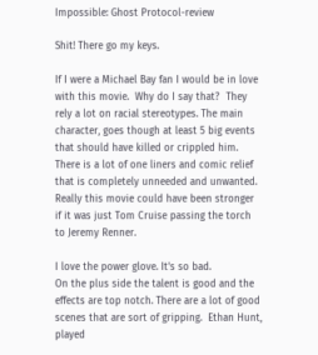Impossible: Ghost Protocol-review

Shit! There go my keys.

If I were a Michael Bay fan I would be in love with this movie.  Why do I say that?  They rely a lot on racial stereotypes. The main character, goes though at least 5 big events that should have killed or crippled him. There is a lot of one liners and comic relief that is completely unneeded and unwanted.  Really this movie could have been stronger if it was just Tom Cruise passing the torch to Jeremy Renner.

I love the power glove. It's so bad.
On the plus side the talent is good and the effects are top notch. There are a lot of good scenes that are sort of gripping.  Ethan Hunt, played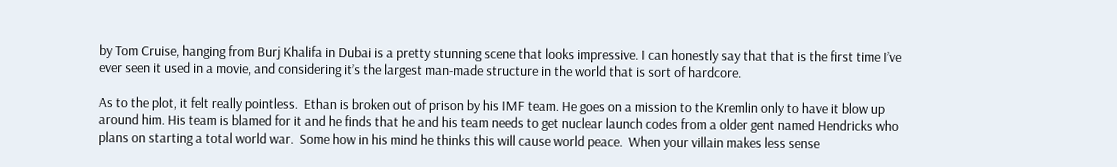by Tom Cruise, hanging from Burj Khalifa in Dubai is a pretty stunning scene that looks impressive. I can honestly say that that is the first time I’ve ever seen it used in a movie, and considering it’s the largest man-made structure in the world that is sort of hardcore.

As to the plot, it felt really pointless.  Ethan is broken out of prison by his IMF team. He goes on a mission to the Kremlin only to have it blow up around him. His team is blamed for it and he finds that he and his team needs to get nuclear launch codes from a older gent named Hendricks who plans on starting a total world war.  Some how in his mind he thinks this will cause world peace.  When your villain makes less sense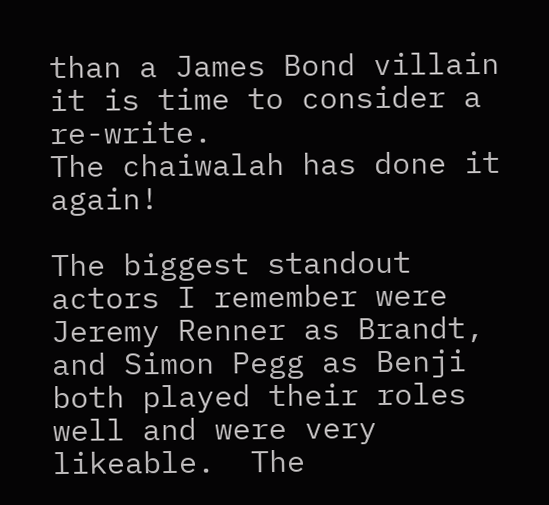than a James Bond villain it is time to consider a re-write.
The chaiwalah has done it again!

The biggest standout actors I remember were Jeremy Renner as Brandt, and Simon Pegg as Benji both played their roles well and were very likeable.  The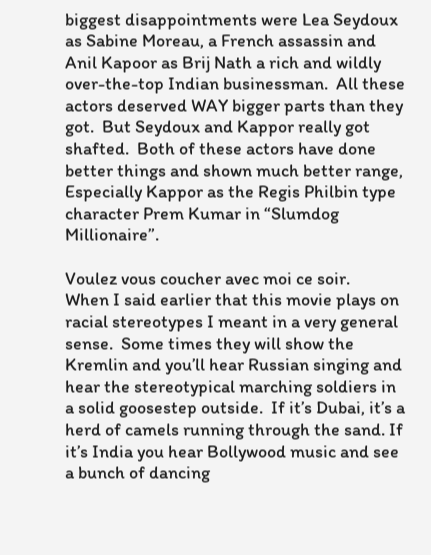biggest disappointments were Lea Seydoux as Sabine Moreau, a French assassin and Anil Kapoor as Brij Nath a rich and wildly over-the-top Indian businessman.  All these actors deserved WAY bigger parts than they got.  But Seydoux and Kappor really got shafted.  Both of these actors have done better things and shown much better range, Especially Kappor as the Regis Philbin type character Prem Kumar in “Slumdog Millionaire”.

Voulez vous coucher avec moi ce soir.
When I said earlier that this movie plays on racial stereotypes I meant in a very general sense.  Some times they will show the Kremlin and you’ll hear Russian singing and hear the stereotypical marching soldiers in a solid goosestep outside.  If it’s Dubai, it’s a herd of camels running through the sand. If it’s India you hear Bollywood music and see a bunch of dancing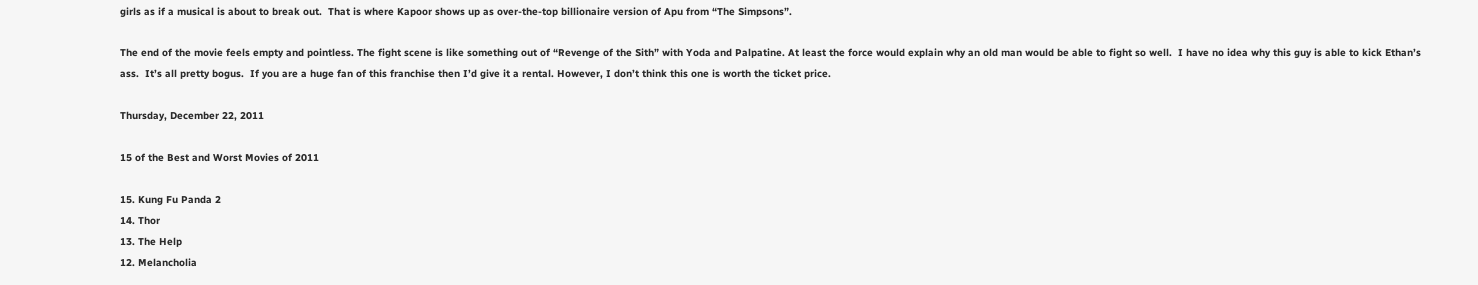girls as if a musical is about to break out.  That is where Kapoor shows up as over-the-top billionaire version of Apu from “The Simpsons”.

The end of the movie feels empty and pointless. The fight scene is like something out of “Revenge of the Sith” with Yoda and Palpatine. At least the force would explain why an old man would be able to fight so well.  I have no idea why this guy is able to kick Ethan’s ass.  It’s all pretty bogus.  If you are a huge fan of this franchise then I’d give it a rental. However, I don’t think this one is worth the ticket price.

Thursday, December 22, 2011

15 of the Best and Worst Movies of 2011

15. Kung Fu Panda 2
14. Thor
13. The Help
12. Melancholia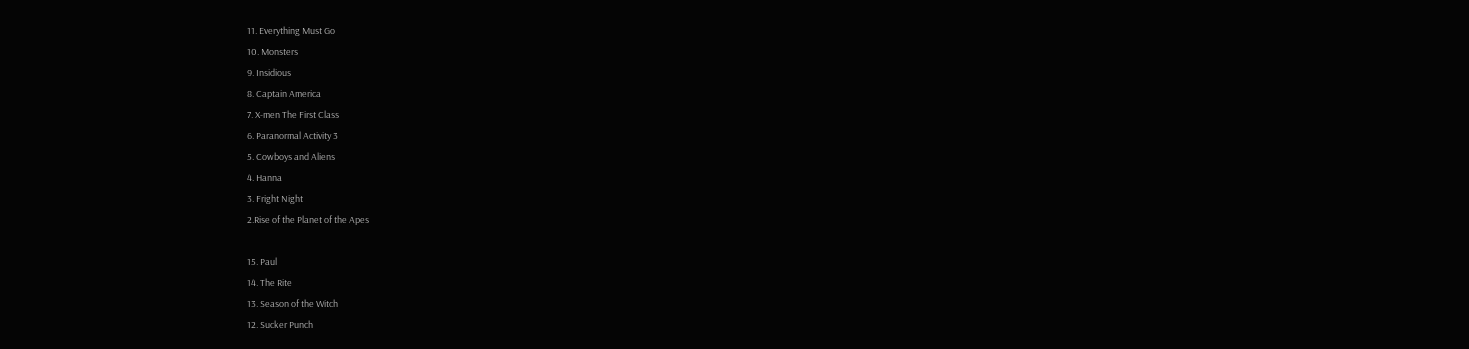11. Everything Must Go
10. Monsters
9. Insidious
8. Captain America
7. X-men The First Class
6. Paranormal Activity 3
5. Cowboys and Aliens
4. Hanna
3. Fright Night
2.Rise of the Planet of the Apes

15. Paul
14. The Rite
13. Season of the Witch
12. Sucker Punch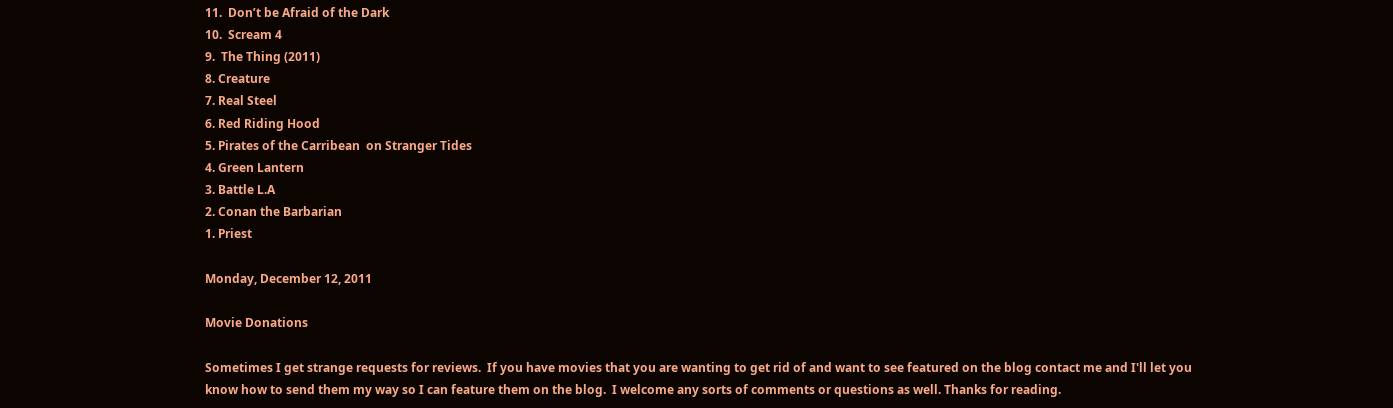11.  Don’t be Afraid of the Dark
10.  Scream 4
9.  The Thing (2011)
8. Creature
7. Real Steel
6. Red Riding Hood
5. Pirates of the Carribean  on Stranger Tides
4. Green Lantern
3. Battle L.A
2. Conan the Barbarian
1. Priest

Monday, December 12, 2011

Movie Donations

Sometimes I get strange requests for reviews.  If you have movies that you are wanting to get rid of and want to see featured on the blog contact me and I'll let you know how to send them my way so I can feature them on the blog.  I welcome any sorts of comments or questions as well. Thanks for reading.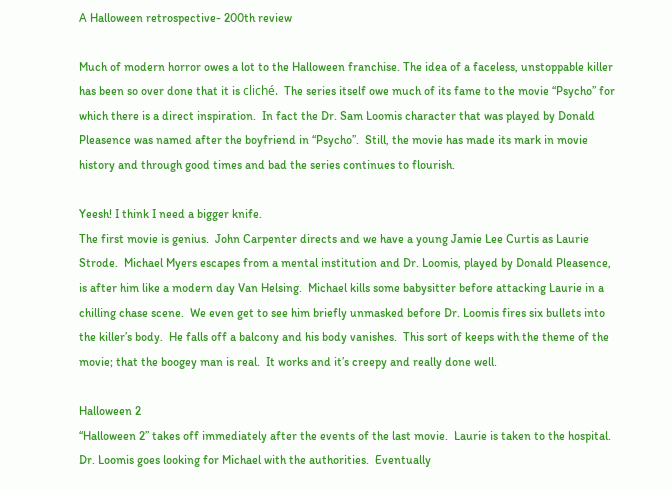A Halloween retrospective- 200th review

Much of modern horror owes a lot to the Halloween franchise. The idea of a faceless, unstoppable killer has been so over done that it is cliché.  The series itself owe much of its fame to the movie “Psycho” for which there is a direct inspiration.  In fact the Dr. Sam Loomis character that was played by Donald Pleasence was named after the boyfriend in “Psycho”.  Still, the movie has made its mark in movie history and through good times and bad the series continues to flourish.

Yeesh! I think I need a bigger knife.
The first movie is genius.  John Carpenter directs and we have a young Jamie Lee Curtis as Laurie Strode.  Michael Myers escapes from a mental institution and Dr. Loomis, played by Donald Pleasence, is after him like a modern day Van Helsing.  Michael kills some babysitter before attacking Laurie in a chilling chase scene.  We even get to see him briefly unmasked before Dr. Loomis fires six bullets into the killer’s body.  He falls off a balcony and his body vanishes.  This sort of keeps with the theme of the movie; that the boogey man is real.  It works and it’s creepy and really done well.

Halloween 2
“Halloween 2” takes off immediately after the events of the last movie.  Laurie is taken to the hospital. Dr. Loomis goes looking for Michael with the authorities.  Eventually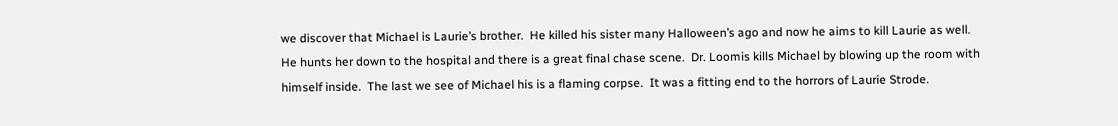we discover that Michael is Laurie’s brother.  He killed his sister many Halloween’s ago and now he aims to kill Laurie as well. He hunts her down to the hospital and there is a great final chase scene.  Dr. Loomis kills Michael by blowing up the room with himself inside.  The last we see of Michael his is a flaming corpse.  It was a fitting end to the horrors of Laurie Strode.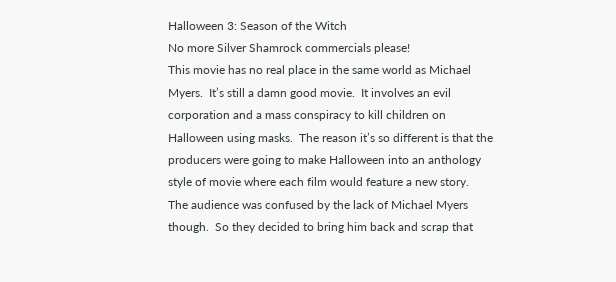Halloween 3: Season of the Witch
No more Silver Shamrock commercials please!
This movie has no real place in the same world as Michael Myers.  It’s still a damn good movie.  It involves an evil corporation and a mass conspiracy to kill children on Halloween using masks.  The reason it’s so different is that the producers were going to make Halloween into an anthology style of movie where each film would feature a new story.  The audience was confused by the lack of Michael Myers though.  So they decided to bring him back and scrap that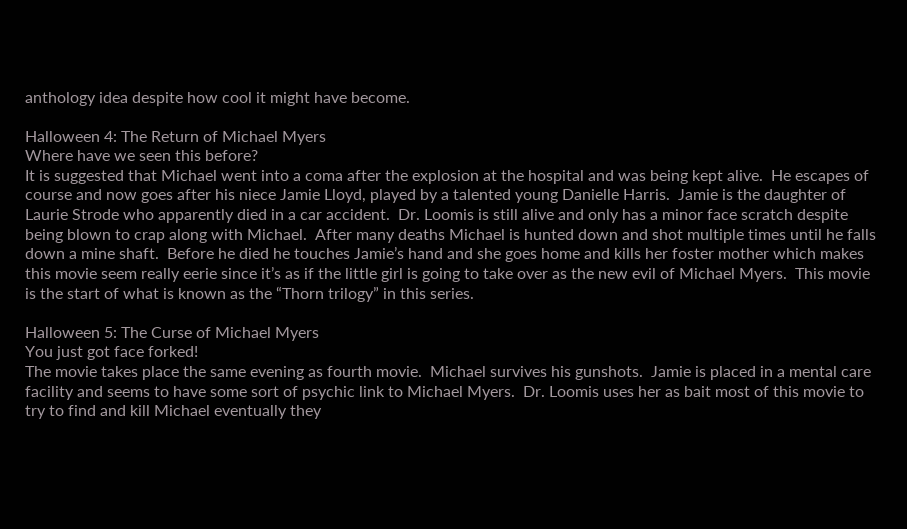anthology idea despite how cool it might have become.

Halloween 4: The Return of Michael Myers
Where have we seen this before?
It is suggested that Michael went into a coma after the explosion at the hospital and was being kept alive.  He escapes of course and now goes after his niece Jamie Lloyd, played by a talented young Danielle Harris.  Jamie is the daughter of Laurie Strode who apparently died in a car accident.  Dr. Loomis is still alive and only has a minor face scratch despite being blown to crap along with Michael.  After many deaths Michael is hunted down and shot multiple times until he falls down a mine shaft.  Before he died he touches Jamie’s hand and she goes home and kills her foster mother which makes this movie seem really eerie since it’s as if the little girl is going to take over as the new evil of Michael Myers.  This movie is the start of what is known as the “Thorn trilogy” in this series.

Halloween 5: The Curse of Michael Myers
You just got face forked!
The movie takes place the same evening as fourth movie.  Michael survives his gunshots.  Jamie is placed in a mental care facility and seems to have some sort of psychic link to Michael Myers.  Dr. Loomis uses her as bait most of this movie to try to find and kill Michael eventually they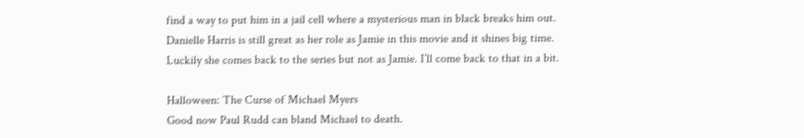find a way to put him in a jail cell where a mysterious man in black breaks him out.  Danielle Harris is still great as her role as Jamie in this movie and it shines big time.  Luckily she comes back to the series but not as Jamie. I’ll come back to that in a bit.

Halloween: The Curse of Michael Myers
Good now Paul Rudd can bland Michael to death.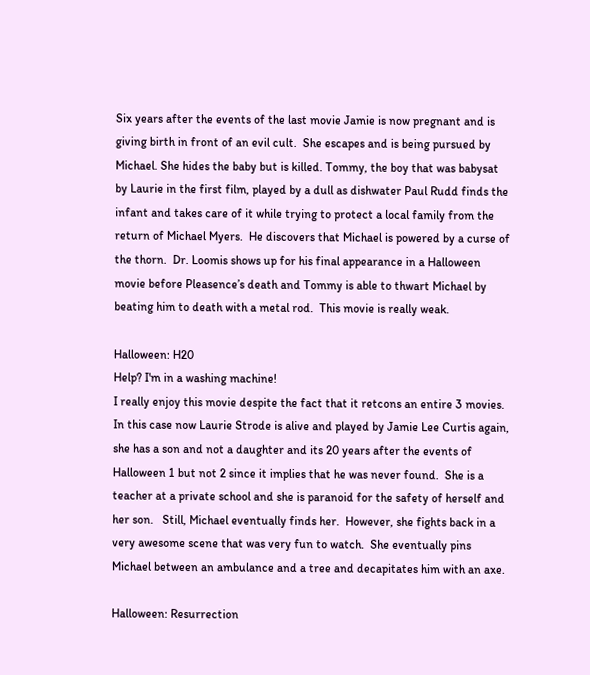Six years after the events of the last movie Jamie is now pregnant and is giving birth in front of an evil cult.  She escapes and is being pursued by Michael. She hides the baby but is killed. Tommy, the boy that was babysat by Laurie in the first film, played by a dull as dishwater Paul Rudd finds the infant and takes care of it while trying to protect a local family from the return of Michael Myers.  He discovers that Michael is powered by a curse of the thorn.  Dr. Loomis shows up for his final appearance in a Halloween movie before Pleasence’s death and Tommy is able to thwart Michael by beating him to death with a metal rod.  This movie is really weak.

Halloween: H20
Help? I'm in a washing machine!
I really enjoy this movie despite the fact that it retcons an entire 3 movies.  In this case now Laurie Strode is alive and played by Jamie Lee Curtis again, she has a son and not a daughter and its 20 years after the events of Halloween 1 but not 2 since it implies that he was never found.  She is a teacher at a private school and she is paranoid for the safety of herself and her son.   Still, Michael eventually finds her.  However, she fights back in a very awesome scene that was very fun to watch.  She eventually pins Michael between an ambulance and a tree and decapitates him with an axe.

Halloween: Resurrection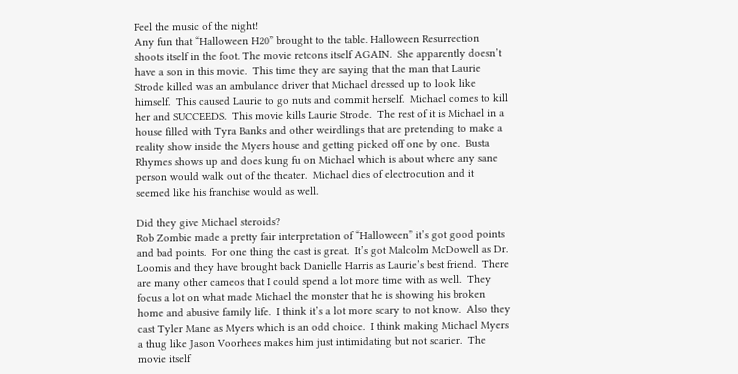Feel the music of the night!
Any fun that “Halloween H20” brought to the table. Halloween Resurrection shoots itself in the foot. The movie retcons itself AGAIN.  She apparently doesn’t have a son in this movie.  This time they are saying that the man that Laurie Strode killed was an ambulance driver that Michael dressed up to look like himself.  This caused Laurie to go nuts and commit herself.  Michael comes to kill her and SUCCEEDS.  This movie kills Laurie Strode.  The rest of it is Michael in a house filled with Tyra Banks and other weirdlings that are pretending to make a reality show inside the Myers house and getting picked off one by one.  Busta Rhymes shows up and does kung fu on Michael which is about where any sane person would walk out of the theater.  Michael dies of electrocution and it seemed like his franchise would as well.

Did they give Michael steroids?
Rob Zombie made a pretty fair interpretation of “Halloween” it’s got good points and bad points.  For one thing the cast is great.  It’s got Malcolm McDowell as Dr. Loomis and they have brought back Danielle Harris as Laurie’s best friend.  There are many other cameos that I could spend a lot more time with as well.  They focus a lot on what made Michael the monster that he is showing his broken home and abusive family life.  I think it’s a lot more scary to not know.  Also they cast Tyler Mane as Myers which is an odd choice.  I think making Michael Myers a thug like Jason Voorhees makes him just intimidating but not scarier.  The movie itself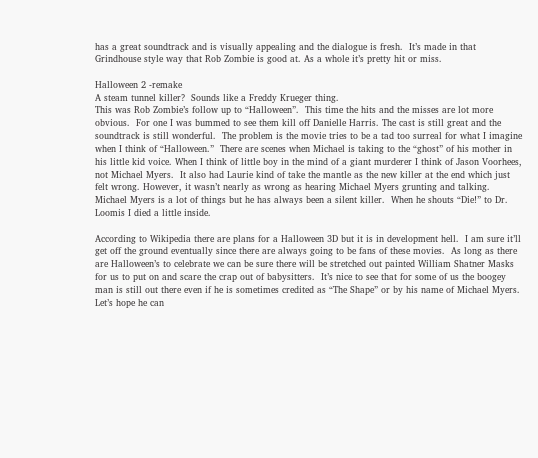has a great soundtrack and is visually appealing and the dialogue is fresh.  It’s made in that Grindhouse style way that Rob Zombie is good at. As a whole it’s pretty hit or miss.

Halloween 2 -remake
A steam tunnel killer?  Sounds like a Freddy Krueger thing.
This was Rob Zombie’s follow up to “Halloween”.  This time the hits and the misses are lot more obvious.  For one I was bummed to see them kill off Danielle Harris. The cast is still great and the soundtrack is still wonderful.  The problem is the movie tries to be a tad too surreal for what I imagine when I think of “Halloween.”  There are scenes when Michael is taking to the “ghost” of his mother in his little kid voice. When I think of little boy in the mind of a giant murderer I think of Jason Voorhees, not Michael Myers.  It also had Laurie kind of take the mantle as the new killer at the end which just felt wrong. However, it wasn’t nearly as wrong as hearing Michael Myers grunting and talking.  Michael Myers is a lot of things but he has always been a silent killer.  When he shouts “Die!” to Dr. Loomis I died a little inside.

According to Wikipedia there are plans for a Halloween 3D but it is in development hell.  I am sure it’ll get off the ground eventually since there are always going to be fans of these movies.  As long as there are Halloween’s to celebrate we can be sure there will be stretched out painted William Shatner Masks for us to put on and scare the crap out of babysitters.  It’s nice to see that for some of us the boogey man is still out there even if he is sometimes credited as “The Shape” or by his name of Michael Myers.  Let’s hope he can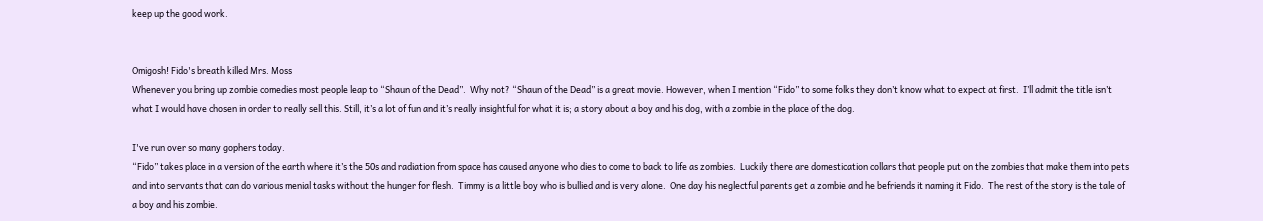keep up the good work.


Omigosh! Fido's breath killed Mrs. Moss
Whenever you bring up zombie comedies most people leap to “Shaun of the Dead”.  Why not? “Shaun of the Dead” is a great movie. However, when I mention “Fido” to some folks they don’t know what to expect at first.  I’ll admit the title isn’t what I would have chosen in order to really sell this. Still, it’s a lot of fun and it’s really insightful for what it is; a story about a boy and his dog, with a zombie in the place of the dog.

I've run over so many gophers today.
“Fido” takes place in a version of the earth where it’s the 50s and radiation from space has caused anyone who dies to come to back to life as zombies.  Luckily there are domestication collars that people put on the zombies that make them into pets and into servants that can do various menial tasks without the hunger for flesh.  Timmy is a little boy who is bullied and is very alone.  One day his neglectful parents get a zombie and he befriends it naming it Fido.  The rest of the story is the tale of a boy and his zombie.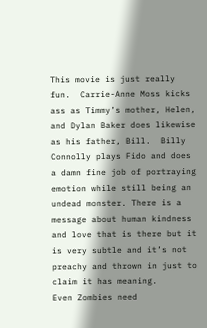This movie is just really fun.  Carrie-Anne Moss kicks ass as Timmy’s mother, Helen, and Dylan Baker does likewise as his father, Bill.  Billy Connolly plays Fido and does a damn fine job of portraying emotion while still being an undead monster. There is a message about human kindness and love that is there but it is very subtle and it’s not preachy and thrown in just to claim it has meaning.
Even Zombies need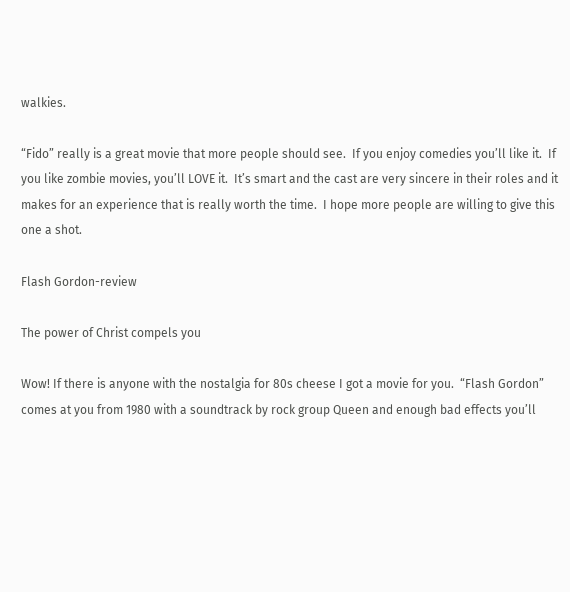walkies.

“Fido” really is a great movie that more people should see.  If you enjoy comedies you’ll like it.  If you like zombie movies, you’ll LOVE it.  It’s smart and the cast are very sincere in their roles and it makes for an experience that is really worth the time.  I hope more people are willing to give this one a shot.

Flash Gordon-review

The power of Christ compels you

Wow! If there is anyone with the nostalgia for 80s cheese I got a movie for you.  “Flash Gordon” comes at you from 1980 with a soundtrack by rock group Queen and enough bad effects you’ll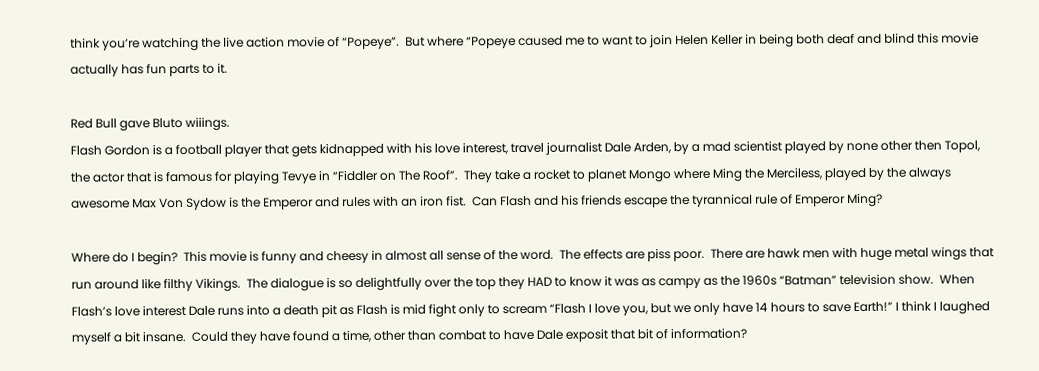think you’re watching the live action movie of “Popeye”.  But where “Popeye caused me to want to join Helen Keller in being both deaf and blind this movie actually has fun parts to it.

Red Bull gave Bluto wiiings.
Flash Gordon is a football player that gets kidnapped with his love interest, travel journalist Dale Arden, by a mad scientist played by none other then Topol, the actor that is famous for playing Tevye in “Fiddler on The Roof”.  They take a rocket to planet Mongo where Ming the Merciless, played by the always awesome Max Von Sydow is the Emperor and rules with an iron fist.  Can Flash and his friends escape the tyrannical rule of Emperor Ming?

Where do I begin?  This movie is funny and cheesy in almost all sense of the word.  The effects are piss poor.  There are hawk men with huge metal wings that run around like filthy Vikings.  The dialogue is so delightfully over the top they HAD to know it was as campy as the 1960s “Batman” television show.  When Flash’s love interest Dale runs into a death pit as Flash is mid fight only to scream “Flash I love you, but we only have 14 hours to save Earth!” I think I laughed myself a bit insane.  Could they have found a time, other than combat to have Dale exposit that bit of information?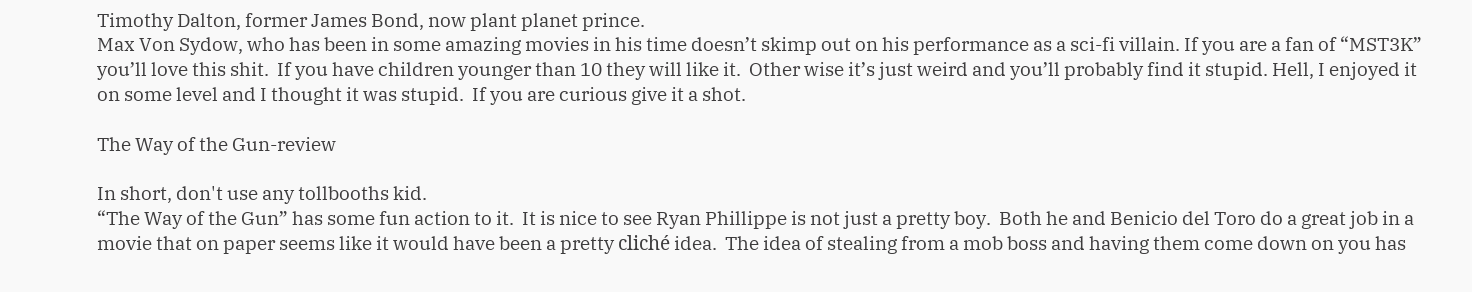Timothy Dalton, former James Bond, now plant planet prince.
Max Von Sydow, who has been in some amazing movies in his time doesn’t skimp out on his performance as a sci-fi villain. If you are a fan of “MST3K” you’ll love this shit.  If you have children younger than 10 they will like it.  Other wise it’s just weird and you’ll probably find it stupid. Hell, I enjoyed it on some level and I thought it was stupid.  If you are curious give it a shot.

The Way of the Gun-review

In short, don't use any tollbooths kid.
“The Way of the Gun” has some fun action to it.  It is nice to see Ryan Phillippe is not just a pretty boy.  Both he and Benicio del Toro do a great job in a movie that on paper seems like it would have been a pretty cliché idea.  The idea of stealing from a mob boss and having them come down on you has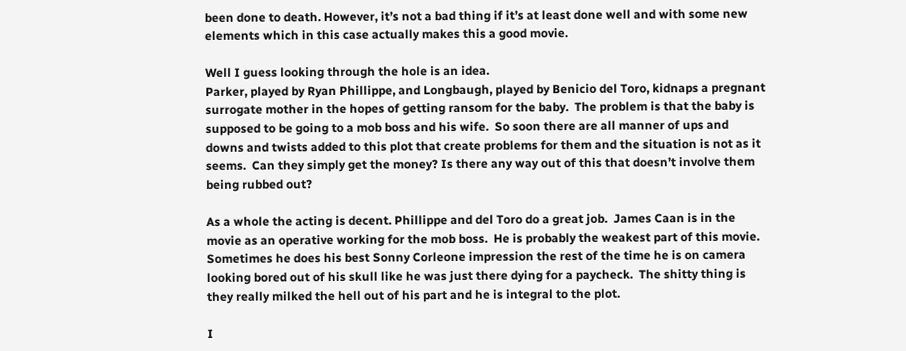been done to death. However, it’s not a bad thing if it’s at least done well and with some new elements which in this case actually makes this a good movie.

Well I guess looking through the hole is an idea.
Parker, played by Ryan Phillippe, and Longbaugh, played by Benicio del Toro, kidnaps a pregnant surrogate mother in the hopes of getting ransom for the baby.  The problem is that the baby is supposed to be going to a mob boss and his wife.  So soon there are all manner of ups and downs and twists added to this plot that create problems for them and the situation is not as it seems.  Can they simply get the money? Is there any way out of this that doesn’t involve them being rubbed out?

As a whole the acting is decent. Phillippe and del Toro do a great job.  James Caan is in the movie as an operative working for the mob boss.  He is probably the weakest part of this movie.  Sometimes he does his best Sonny Corleone impression the rest of the time he is on camera looking bored out of his skull like he was just there dying for a paycheck.  The shitty thing is they really milked the hell out of his part and he is integral to the plot.

I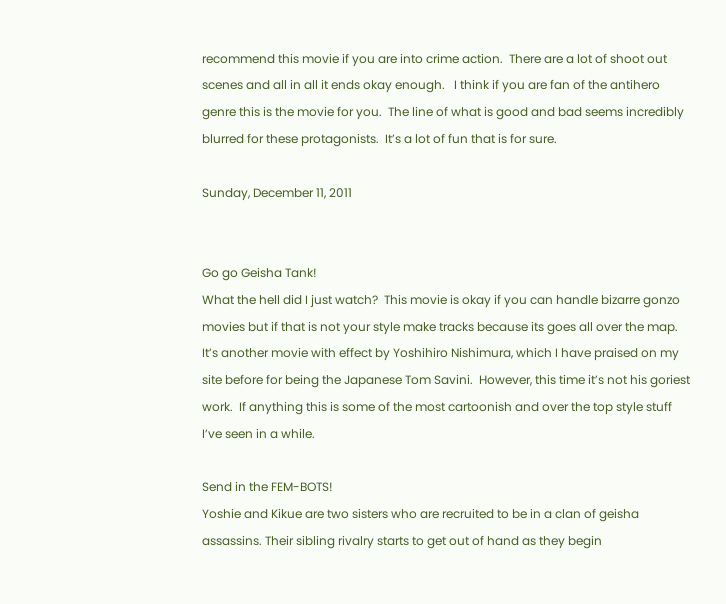recommend this movie if you are into crime action.  There are a lot of shoot out scenes and all in all it ends okay enough.   I think if you are fan of the antihero genre this is the movie for you.  The line of what is good and bad seems incredibly blurred for these protagonists.  It’s a lot of fun that is for sure.

Sunday, December 11, 2011


Go go Geisha Tank!
What the hell did I just watch?  This movie is okay if you can handle bizarre gonzo movies but if that is not your style make tracks because its goes all over the map.  It’s another movie with effect by Yoshihiro Nishimura, which I have praised on my site before for being the Japanese Tom Savini.  However, this time it’s not his goriest work.  If anything this is some of the most cartoonish and over the top style stuff I’ve seen in a while.

Send in the FEM-BOTS!
Yoshie and Kikue are two sisters who are recruited to be in a clan of geisha assassins. Their sibling rivalry starts to get out of hand as they begin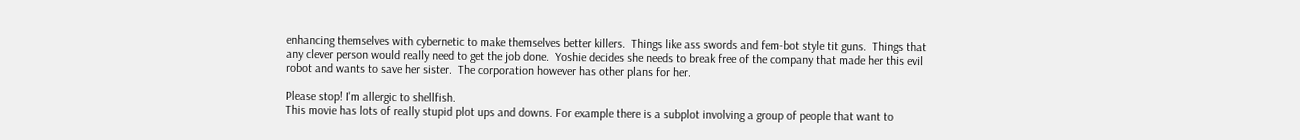enhancing themselves with cybernetic to make themselves better killers.  Things like ass swords and fem-bot style tit guns.  Things that any clever person would really need to get the job done.  Yoshie decides she needs to break free of the company that made her this evil robot and wants to save her sister.  The corporation however has other plans for her.

Please stop! I'm allergic to shellfish.
This movie has lots of really stupid plot ups and downs. For example there is a subplot involving a group of people that want to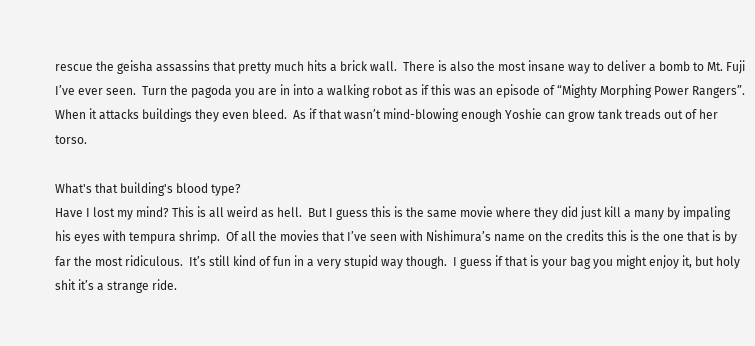rescue the geisha assassins that pretty much hits a brick wall.  There is also the most insane way to deliver a bomb to Mt. Fuji I’ve ever seen.  Turn the pagoda you are in into a walking robot as if this was an episode of “Mighty Morphing Power Rangers”.  When it attacks buildings they even bleed.  As if that wasn’t mind-blowing enough Yoshie can grow tank treads out of her torso.

What's that building's blood type?
Have I lost my mind? This is all weird as hell.  But I guess this is the same movie where they did just kill a many by impaling his eyes with tempura shrimp.  Of all the movies that I’ve seen with Nishimura’s name on the credits this is the one that is by far the most ridiculous.  It’s still kind of fun in a very stupid way though.  I guess if that is your bag you might enjoy it, but holy shit it’s a strange ride.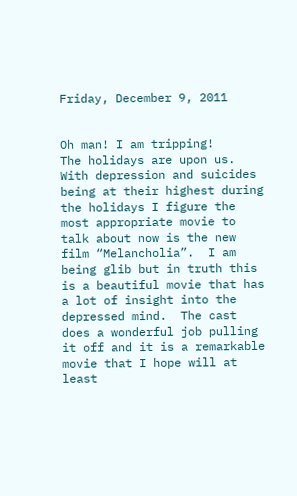Friday, December 9, 2011


Oh man! I am tripping!
The holidays are upon us. With depression and suicides being at their highest during the holidays I figure the most appropriate movie to talk about now is the new film “Melancholia”.  I am being glib but in truth this is a beautiful movie that has a lot of insight into the depressed mind.  The cast does a wonderful job pulling it off and it is a remarkable movie that I hope will at least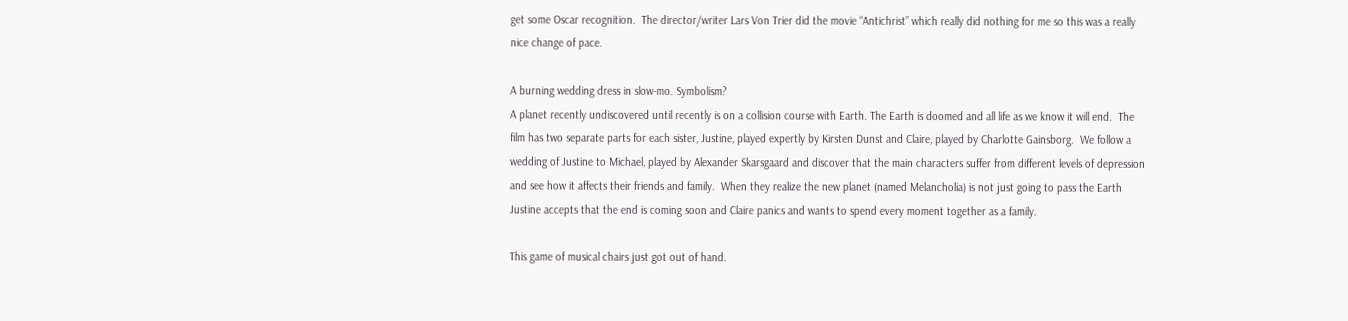get some Oscar recognition.  The director/writer Lars Von Trier did the movie “Antichrist” which really did nothing for me so this was a really nice change of pace.

A burning wedding dress in slow-mo. Symbolism?
A planet recently undiscovered until recently is on a collision course with Earth. The Earth is doomed and all life as we know it will end.  The film has two separate parts for each sister, Justine, played expertly by Kirsten Dunst and Claire, played by Charlotte Gainsborg.  We follow a wedding of Justine to Michael, played by Alexander Skarsgaard and discover that the main characters suffer from different levels of depression and see how it affects their friends and family.  When they realize the new planet (named Melancholia) is not just going to pass the Earth Justine accepts that the end is coming soon and Claire panics and wants to spend every moment together as a family.

This game of musical chairs just got out of hand.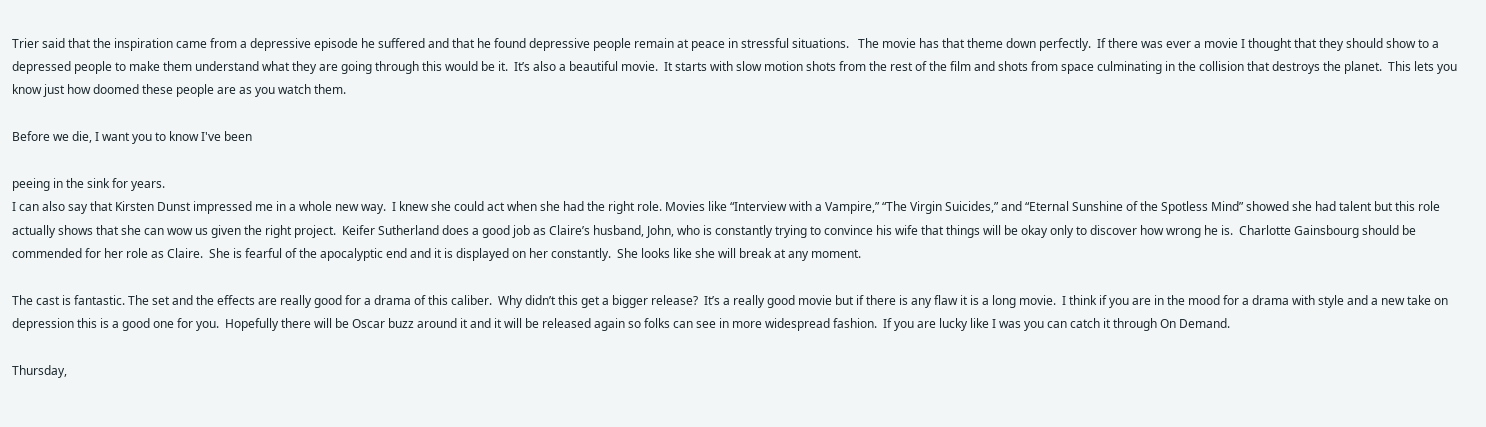Trier said that the inspiration came from a depressive episode he suffered and that he found depressive people remain at peace in stressful situations.   The movie has that theme down perfectly.  If there was ever a movie I thought that they should show to a depressed people to make them understand what they are going through this would be it.  It’s also a beautiful movie.  It starts with slow motion shots from the rest of the film and shots from space culminating in the collision that destroys the planet.  This lets you know just how doomed these people are as you watch them.

Before we die, I want you to know I've been

peeing in the sink for years.
I can also say that Kirsten Dunst impressed me in a whole new way.  I knew she could act when she had the right role. Movies like “Interview with a Vampire,” “The Virgin Suicides,” and “Eternal Sunshine of the Spotless Mind” showed she had talent but this role actually shows that she can wow us given the right project.  Keifer Sutherland does a good job as Claire’s husband, John, who is constantly trying to convince his wife that things will be okay only to discover how wrong he is.  Charlotte Gainsbourg should be commended for her role as Claire.  She is fearful of the apocalyptic end and it is displayed on her constantly.  She looks like she will break at any moment.

The cast is fantastic. The set and the effects are really good for a drama of this caliber.  Why didn’t this get a bigger release?  It’s a really good movie but if there is any flaw it is a long movie.  I think if you are in the mood for a drama with style and a new take on depression this is a good one for you.  Hopefully there will be Oscar buzz around it and it will be released again so folks can see in more widespread fashion.  If you are lucky like I was you can catch it through On Demand.

Thursday,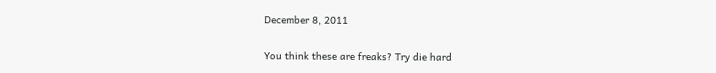December 8, 2011


You think these are freaks? Try die hard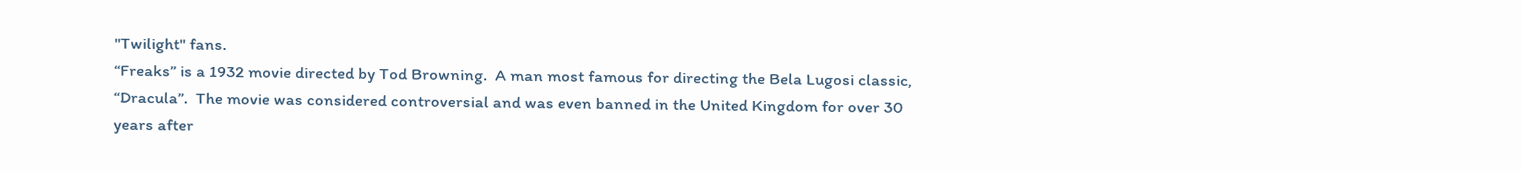"Twilight" fans.
“Freaks” is a 1932 movie directed by Tod Browning.  A man most famous for directing the Bela Lugosi classic, “Dracula”.  The movie was considered controversial and was even banned in the United Kingdom for over 30 years after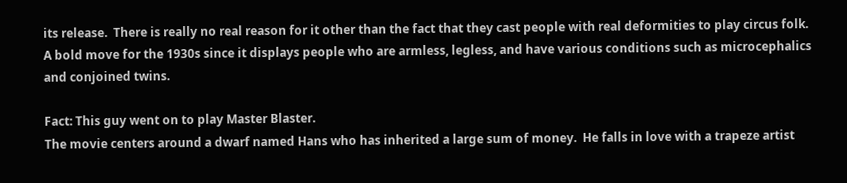its release.  There is really no real reason for it other than the fact that they cast people with real deformities to play circus folk.  A bold move for the 1930s since it displays people who are armless, legless, and have various conditions such as microcephalics and conjoined twins.

Fact: This guy went on to play Master Blaster.
The movie centers around a dwarf named Hans who has inherited a large sum of money.  He falls in love with a trapeze artist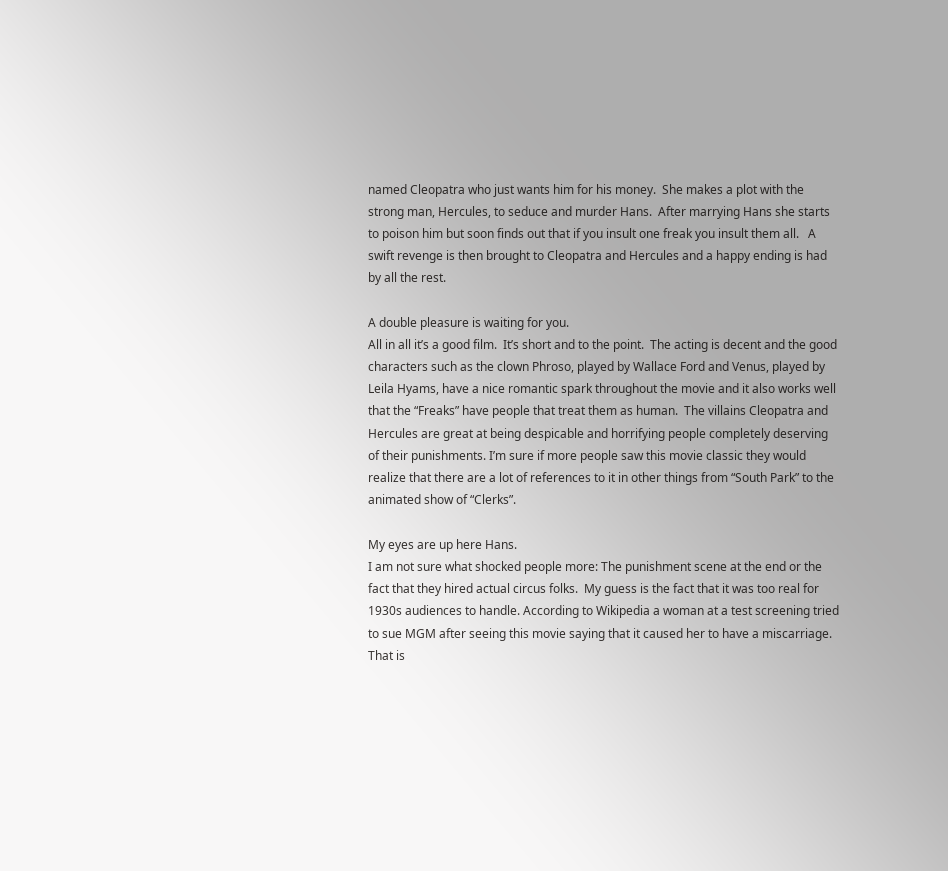named Cleopatra who just wants him for his money.  She makes a plot with the strong man, Hercules, to seduce and murder Hans.  After marrying Hans she starts to poison him but soon finds out that if you insult one freak you insult them all.   A swift revenge is then brought to Cleopatra and Hercules and a happy ending is had by all the rest.

A double pleasure is waiting for you.
All in all it’s a good film.  It’s short and to the point.  The acting is decent and the good characters such as the clown Phroso, played by Wallace Ford and Venus, played by Leila Hyams, have a nice romantic spark throughout the movie and it also works well that the “Freaks” have people that treat them as human.  The villains Cleopatra and Hercules are great at being despicable and horrifying people completely deserving of their punishments. I’m sure if more people saw this movie classic they would realize that there are a lot of references to it in other things from “South Park” to the animated show of “Clerks”.

My eyes are up here Hans.
I am not sure what shocked people more: The punishment scene at the end or the fact that they hired actual circus folks.  My guess is the fact that it was too real for 1930s audiences to handle. According to Wikipedia a woman at a test screening tried to sue MGM after seeing this movie saying that it caused her to have a miscarriage.  That is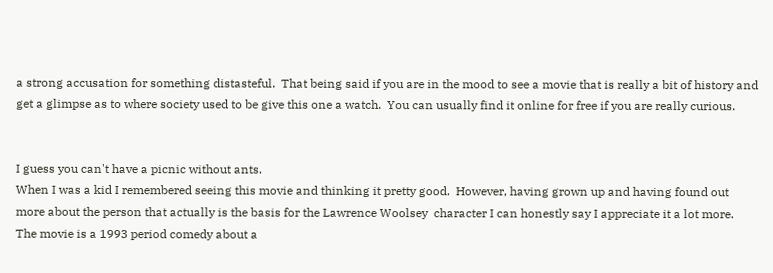a strong accusation for something distasteful.  That being said if you are in the mood to see a movie that is really a bit of history and get a glimpse as to where society used to be give this one a watch.  You can usually find it online for free if you are really curious.


I guess you can't have a picnic without ants.
When I was a kid I remembered seeing this movie and thinking it pretty good.  However, having grown up and having found out more about the person that actually is the basis for the Lawrence Woolsey  character I can honestly say I appreciate it a lot more.  The movie is a 1993 period comedy about a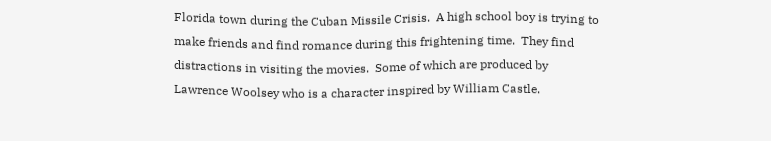Florida town during the Cuban Missile Crisis.  A high school boy is trying to make friends and find romance during this frightening time.  They find distractions in visiting the movies.  Some of which are produced by Lawrence Woolsey who is a character inspired by William Castle.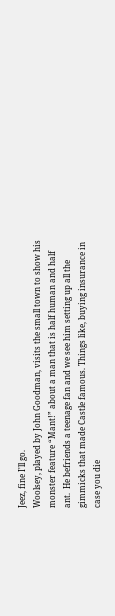Jeez, fine I'll go.
Woolsey, played by John Goodman, visits the small town to show his monster feature “Mant!” about a man that is half human and half ant.  He befriends a teenage fan and we see him setting up all the gimmicks that made Castle famous. Things like, buying insurance in case you die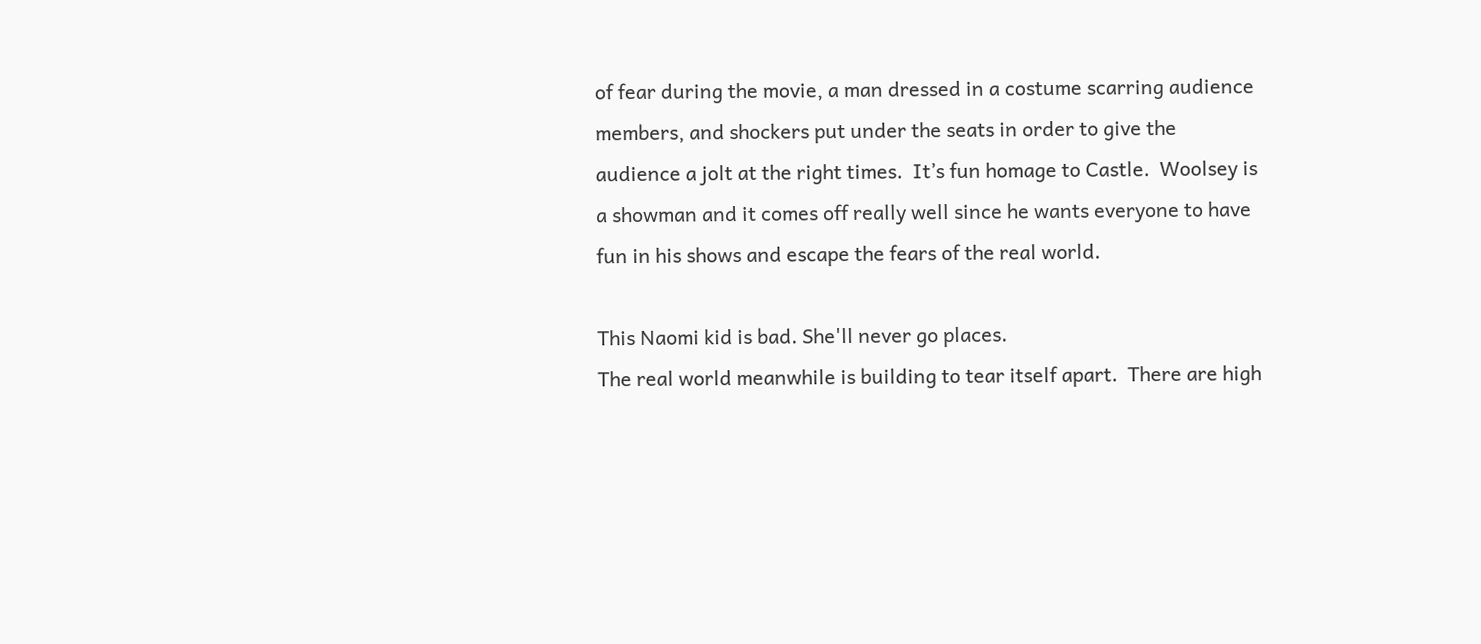of fear during the movie, a man dressed in a costume scarring audience members, and shockers put under the seats in order to give the audience a jolt at the right times.  It’s fun homage to Castle.  Woolsey is a showman and it comes off really well since he wants everyone to have fun in his shows and escape the fears of the real world.

This Naomi kid is bad. She'll never go places.
The real world meanwhile is building to tear itself apart.  There are high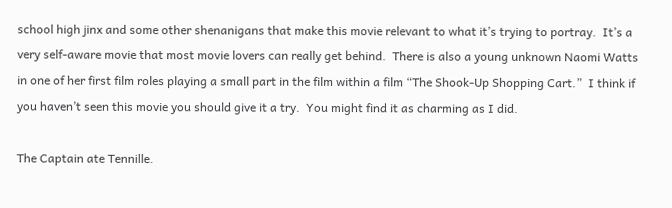school high jinx and some other shenanigans that make this movie relevant to what it’s trying to portray.  It’s a very self-aware movie that most movie lovers can really get behind.  There is also a young unknown Naomi Watts in one of her first film roles playing a small part in the film within a film “The Shook-Up Shopping Cart.”  I think if you haven’t seen this movie you should give it a try.  You might find it as charming as I did.

The Captain ate Tennille.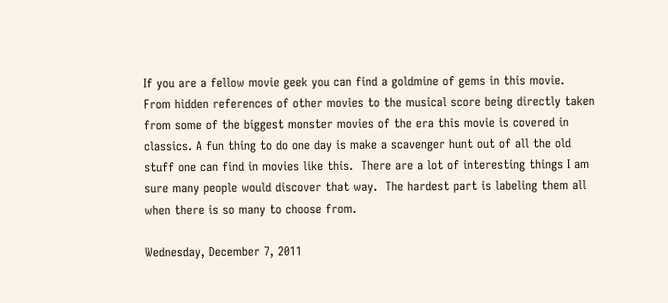If you are a fellow movie geek you can find a goldmine of gems in this movie.  From hidden references of other movies to the musical score being directly taken from some of the biggest monster movies of the era this movie is covered in classics. A fun thing to do one day is make a scavenger hunt out of all the old stuff one can find in movies like this.  There are a lot of interesting things I am sure many people would discover that way.  The hardest part is labeling them all when there is so many to choose from.

Wednesday, December 7, 2011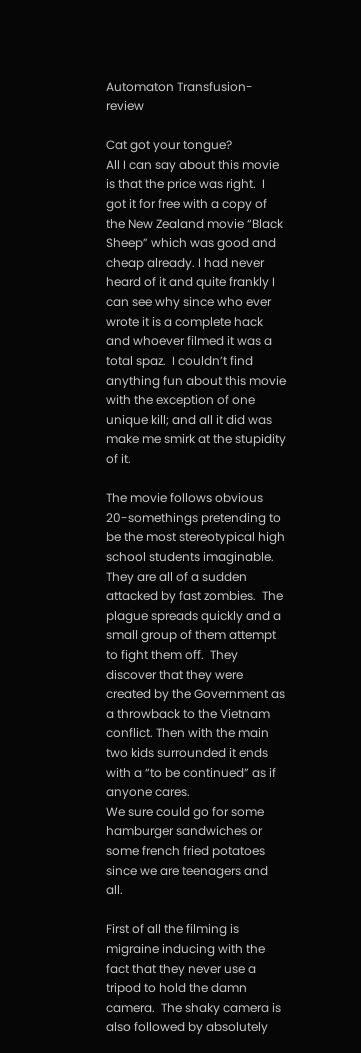Automaton Transfusion-review

Cat got your tongue?
All I can say about this movie is that the price was right.  I got it for free with a copy of the New Zealand movie “Black Sheep” which was good and cheap already. I had never heard of it and quite frankly I can see why since who ever wrote it is a complete hack and whoever filmed it was a total spaz.  I couldn’t find anything fun about this movie with the exception of one unique kill; and all it did was make me smirk at the stupidity of it.

The movie follows obvious 20-somethings pretending to be the most stereotypical high school students imaginable.  They are all of a sudden attacked by fast zombies.  The plague spreads quickly and a small group of them attempt to fight them off.  They discover that they were created by the Government as a throwback to the Vietnam conflict. Then with the main two kids surrounded it ends with a “to be continued” as if anyone cares.
We sure could go for some hamburger sandwiches or
some french fried potatoes since we are teenagers and all.

First of all the filming is migraine inducing with the fact that they never use a tripod to hold the damn camera.  The shaky camera is also followed by absolutely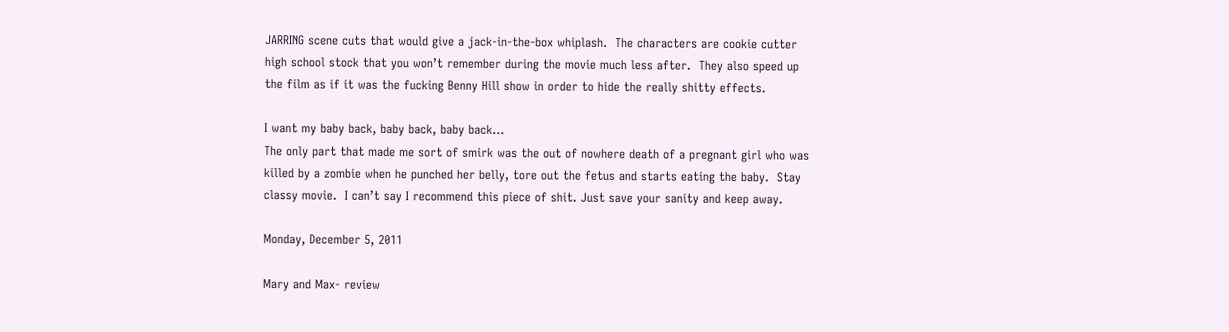JARRING scene cuts that would give a jack-in-the-box whiplash.  The characters are cookie cutter high school stock that you won’t remember during the movie much less after.  They also speed up the film as if it was the fucking Benny Hill show in order to hide the really shitty effects.

I want my baby back, baby back, baby back...
The only part that made me sort of smirk was the out of nowhere death of a pregnant girl who was killed by a zombie when he punched her belly, tore out the fetus and starts eating the baby.  Stay classy movie.  I can’t say I recommend this piece of shit. Just save your sanity and keep away.

Monday, December 5, 2011

Mary and Max- review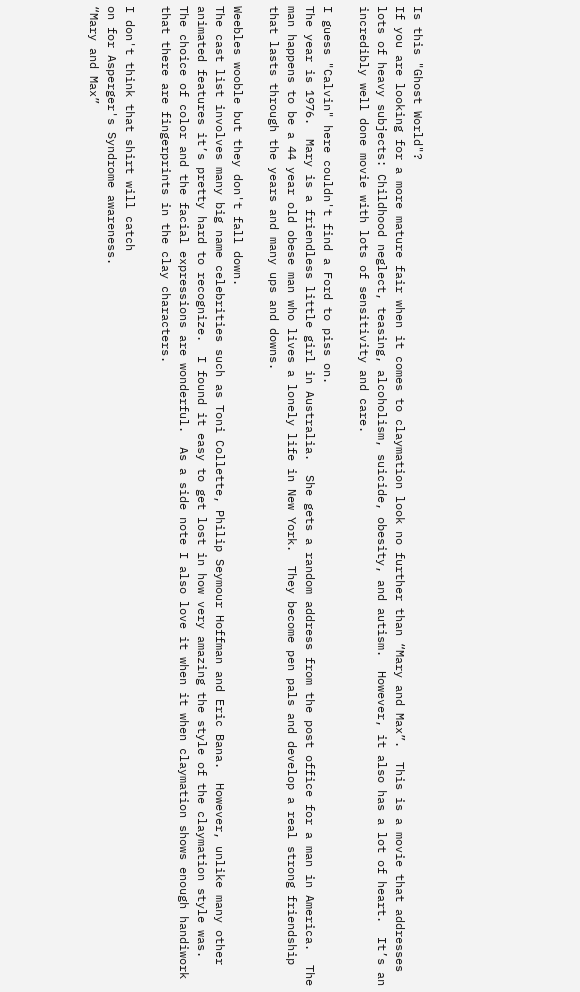Is this "Ghost World"?
If you are looking for a more mature fair when it comes to claymation look no further than “Mary and Max”.  This is a movie that addresses lots of heavy subjects: Childhood neglect, teasing, alcoholism, suicide, obesity, and autism.  However, it also has a lot of heart.  It’s an incredibly well done movie with lots of sensitivity and care.

I guess "Calvin" here couldn't find a Ford to piss on.
The year is 1976.  Mary is a friendless little girl in Australia.  She gets a random address from the post office for a man in America.  The man happens to be a 44 year old obese man who lives a lonely life in New York.  They become pen pals and develop a real strong friendship that lasts through the years and many ups and downs.

Weebles wooble but they don't fall down.
The cast list involves many big name celebrities such as Toni Collette, Philip Seymour Hoffman and Eric Bana.  However, unlike many other animated features it’s pretty hard to recognize.  I found it easy to get lost in how very amazing the style of the claymation style was.  The choice of color and the facial expressions are wonderful.  As a side note I also love it when it when claymation shows enough handiwork that there are fingerprints in the clay characters.

I don't think that shirt will catch
on for Asperger's Syndrome awareness.
“Mary and Max”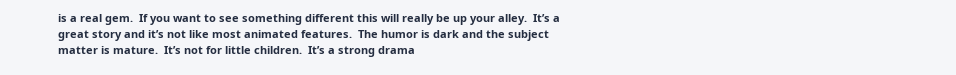is a real gem.  If you want to see something different this will really be up your alley.  It’s a great story and it’s not like most animated features.  The humor is dark and the subject matter is mature.  It’s not for little children.  It’s a strong drama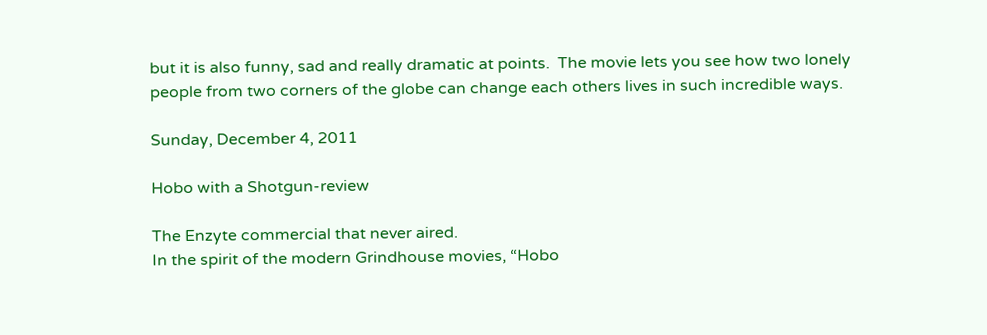but it is also funny, sad and really dramatic at points.  The movie lets you see how two lonely people from two corners of the globe can change each others lives in such incredible ways.

Sunday, December 4, 2011

Hobo with a Shotgun-review

The Enzyte commercial that never aired.
In the spirit of the modern Grindhouse movies, “Hobo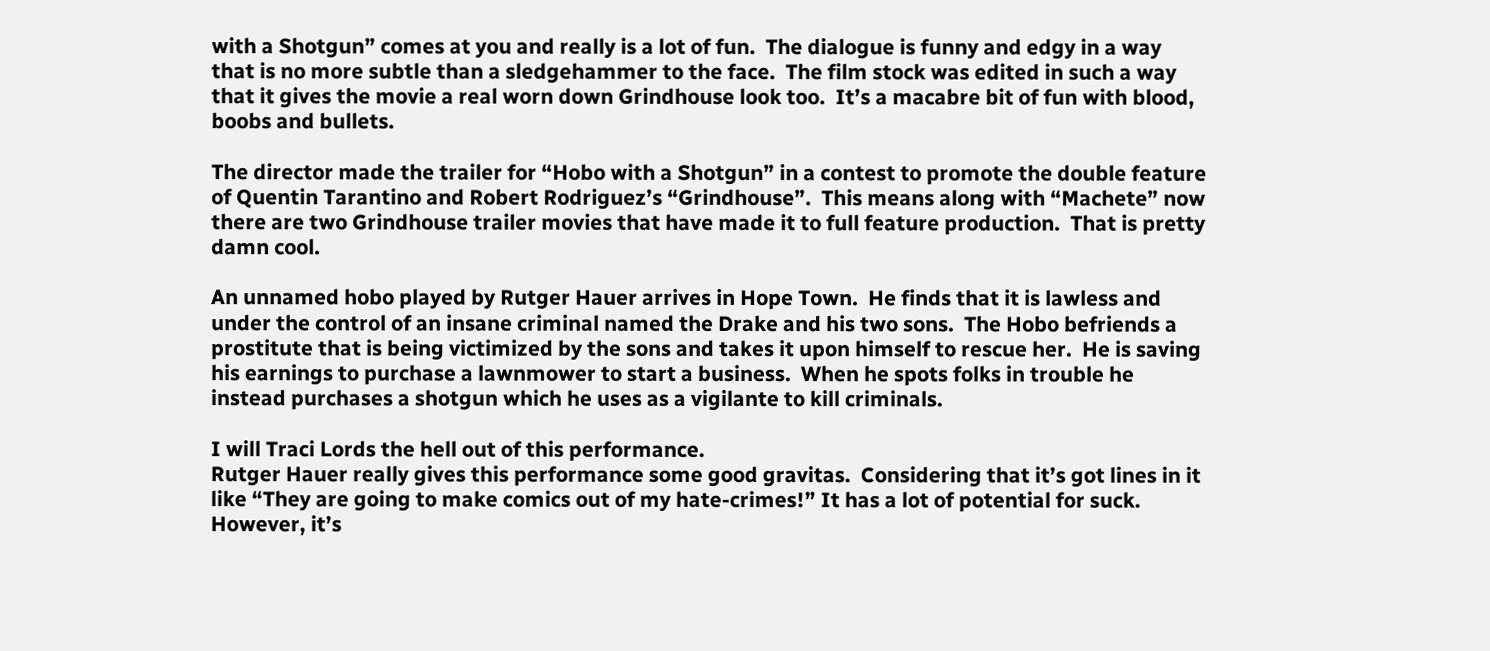with a Shotgun” comes at you and really is a lot of fun.  The dialogue is funny and edgy in a way that is no more subtle than a sledgehammer to the face.  The film stock was edited in such a way that it gives the movie a real worn down Grindhouse look too.  It’s a macabre bit of fun with blood, boobs and bullets.

The director made the trailer for “Hobo with a Shotgun” in a contest to promote the double feature of Quentin Tarantino and Robert Rodriguez’s “Grindhouse”.  This means along with “Machete” now there are two Grindhouse trailer movies that have made it to full feature production.  That is pretty damn cool.

An unnamed hobo played by Rutger Hauer arrives in Hope Town.  He finds that it is lawless and under the control of an insane criminal named the Drake and his two sons.  The Hobo befriends a prostitute that is being victimized by the sons and takes it upon himself to rescue her.  He is saving his earnings to purchase a lawnmower to start a business.  When he spots folks in trouble he instead purchases a shotgun which he uses as a vigilante to kill criminals.

I will Traci Lords the hell out of this performance.
Rutger Hauer really gives this performance some good gravitas.  Considering that it’s got lines in it like “They are going to make comics out of my hate-crimes!” It has a lot of potential for suck.  However, it’s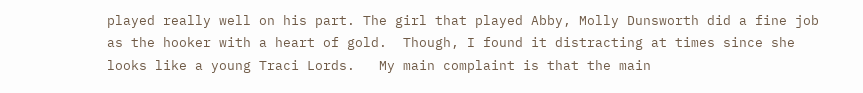played really well on his part. The girl that played Abby, Molly Dunsworth did a fine job as the hooker with a heart of gold.  Though, I found it distracting at times since she looks like a young Traci Lords.   My main complaint is that the main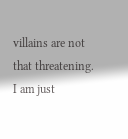villains are not that threatening.  I am just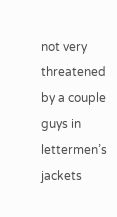not very threatened by a couple guys in lettermen’s jackets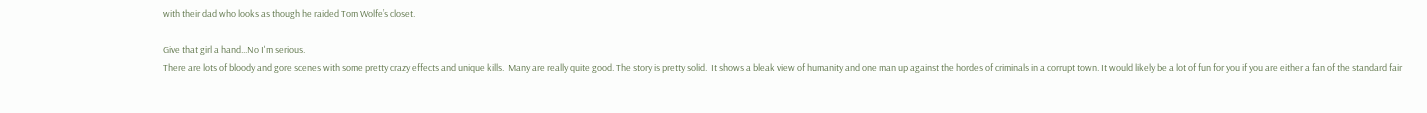with their dad who looks as though he raided Tom Wolfe’s closet.

Give that girl a hand...No I'm serious.
There are lots of bloody and gore scenes with some pretty crazy effects and unique kills.  Many are really quite good. The story is pretty solid.  It shows a bleak view of humanity and one man up against the hordes of criminals in a corrupt town. It would likely be a lot of fun for you if you are either a fan of the standard fair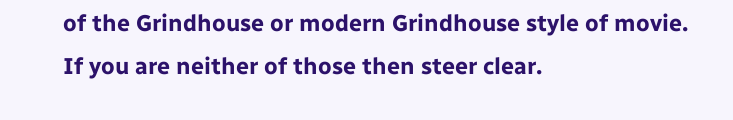of the Grindhouse or modern Grindhouse style of movie.  If you are neither of those then steer clear.